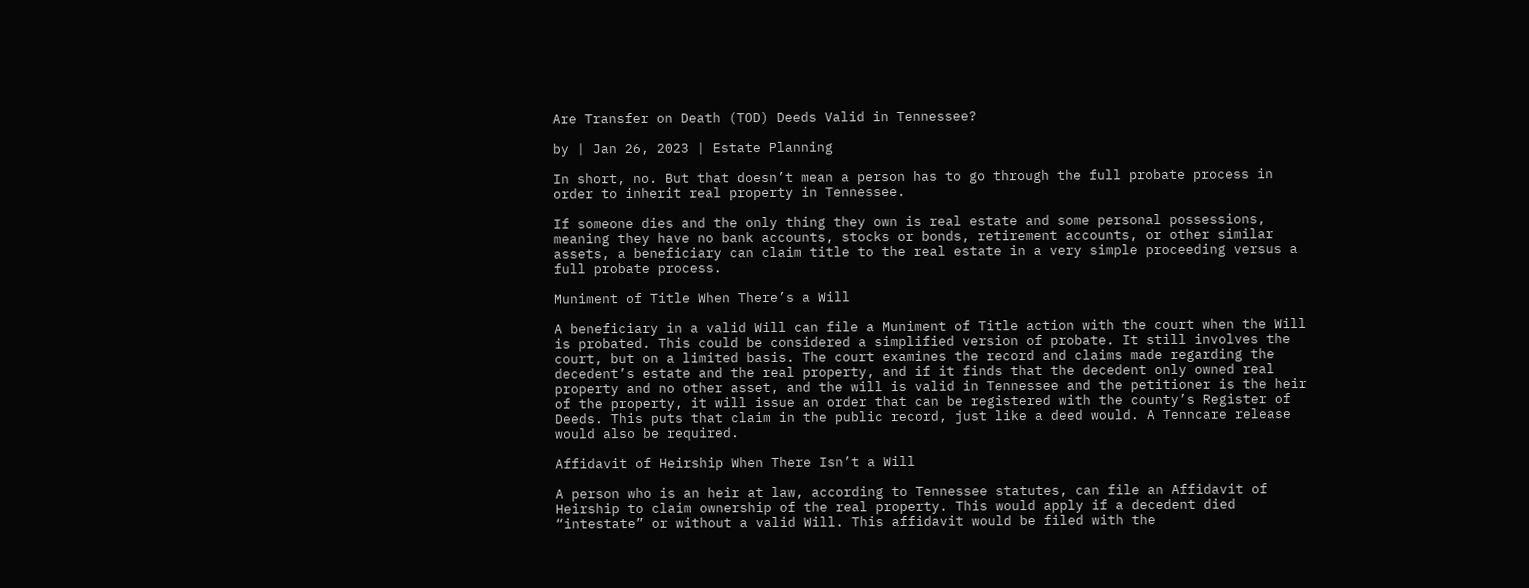Are Transfer on Death (TOD) Deeds Valid in Tennessee?

by | Jan 26, 2023 | Estate Planning

In short, no. But that doesn’t mean a person has to go through the full probate process in order to inherit real property in Tennessee.

If someone dies and the only thing they own is real estate and some personal possessions, meaning they have no bank accounts, stocks or bonds, retirement accounts, or other similar assets, a beneficiary can claim title to the real estate in a very simple proceeding versus a full probate process.

Muniment of Title When There’s a Will

A beneficiary in a valid Will can file a Muniment of Title action with the court when the Will is probated. This could be considered a simplified version of probate. It still involves the court, but on a limited basis. The court examines the record and claims made regarding the decedent’s estate and the real property, and if it finds that the decedent only owned real property and no other asset, and the will is valid in Tennessee and the petitioner is the heir of the property, it will issue an order that can be registered with the county’s Register of Deeds. This puts that claim in the public record, just like a deed would. A Tenncare release would also be required.

Affidavit of Heirship When There Isn’t a Will

A person who is an heir at law, according to Tennessee statutes, can file an Affidavit of Heirship to claim ownership of the real property. This would apply if a decedent died “intestate” or without a valid Will. This affidavit would be filed with the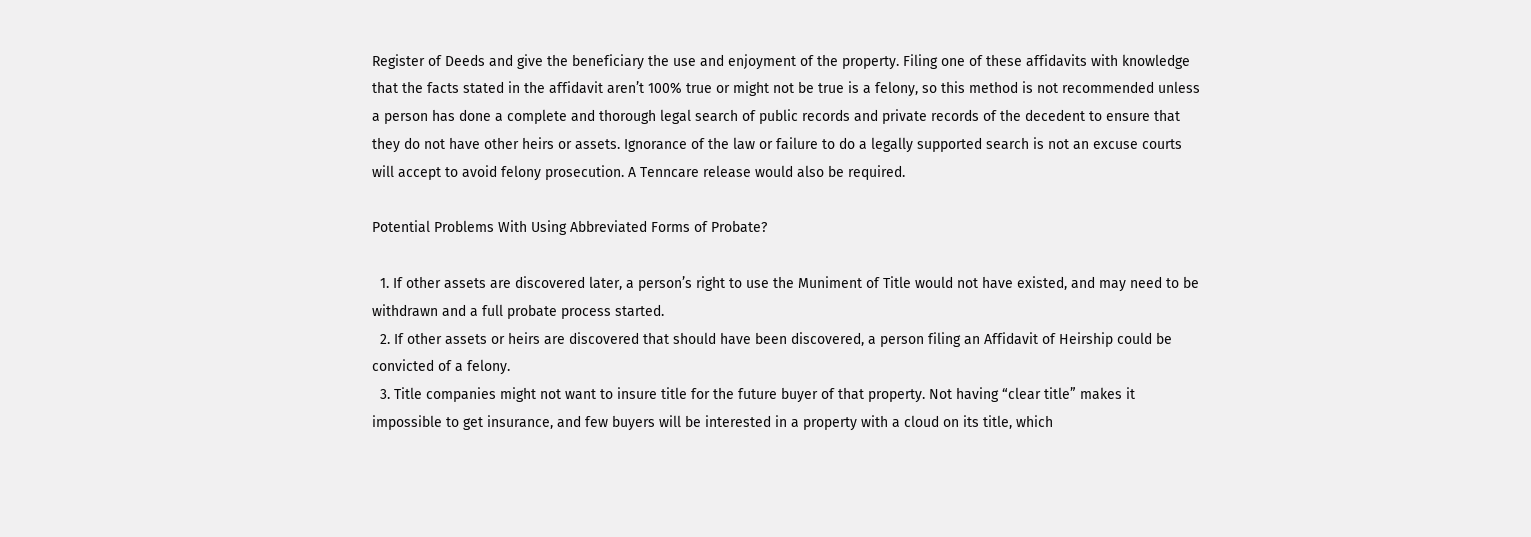Register of Deeds and give the beneficiary the use and enjoyment of the property. Filing one of these affidavits with knowledge that the facts stated in the affidavit aren’t 100% true or might not be true is a felony, so this method is not recommended unless a person has done a complete and thorough legal search of public records and private records of the decedent to ensure that they do not have other heirs or assets. Ignorance of the law or failure to do a legally supported search is not an excuse courts will accept to avoid felony prosecution. A Tenncare release would also be required.

Potential Problems With Using Abbreviated Forms of Probate?

  1. If other assets are discovered later, a person’s right to use the Muniment of Title would not have existed, and may need to be withdrawn and a full probate process started.
  2. If other assets or heirs are discovered that should have been discovered, a person filing an Affidavit of Heirship could be convicted of a felony.
  3. Title companies might not want to insure title for the future buyer of that property. Not having “clear title” makes it impossible to get insurance, and few buyers will be interested in a property with a cloud on its title, which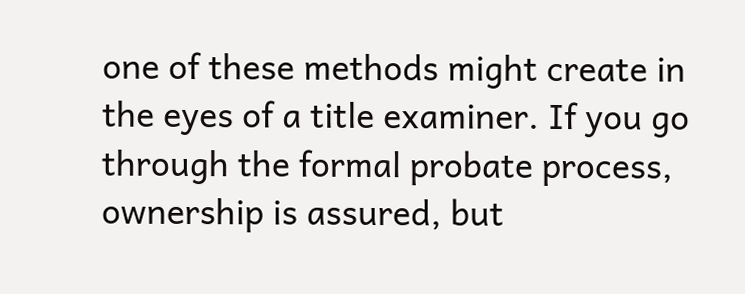one of these methods might create in the eyes of a title examiner. If you go through the formal probate process, ownership is assured, but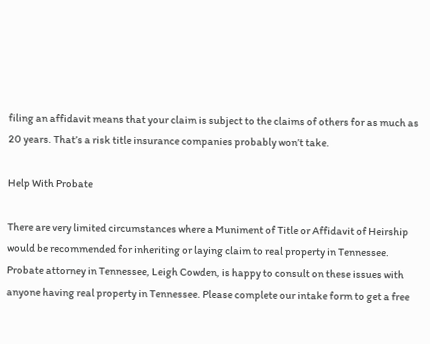filing an affidavit means that your claim is subject to the claims of others for as much as 20 years. That’s a risk title insurance companies probably won’t take.

Help With Probate

There are very limited circumstances where a Muniment of Title or Affidavit of Heirship would be recommended for inheriting or laying claim to real property in Tennessee. Probate attorney in Tennessee, Leigh Cowden, is happy to consult on these issues with anyone having real property in Tennessee. Please complete our intake form to get a free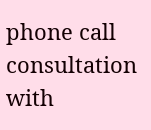phone call consultation with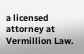a licensed attorney at Vermillion Law.